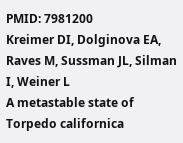PMID: 7981200
Kreimer DI, Dolginova EA, Raves M, Sussman JL, Silman I, Weiner L
A metastable state of Torpedo californica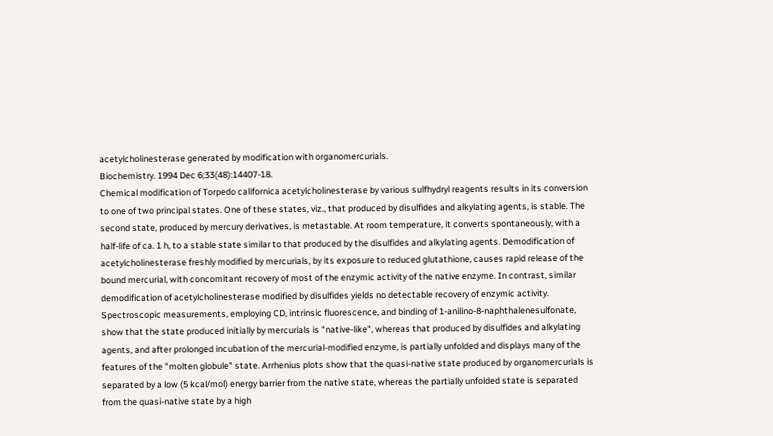acetylcholinesterase generated by modification with organomercurials.
Biochemistry. 1994 Dec 6;33(48):14407-18.
Chemical modification of Torpedo californica acetylcholinesterase by various sulfhydryl reagents results in its conversion to one of two principal states. One of these states, viz., that produced by disulfides and alkylating agents, is stable. The second state, produced by mercury derivatives, is metastable. At room temperature, it converts spontaneously, with a half-life of ca. 1 h, to a stable state similar to that produced by the disulfides and alkylating agents. Demodification of acetylcholinesterase freshly modified by mercurials, by its exposure to reduced glutathione, causes rapid release of the bound mercurial, with concomitant recovery of most of the enzymic activity of the native enzyme. In contrast, similar demodification of acetylcholinesterase modified by disulfides yields no detectable recovery of enzymic activity. Spectroscopic measurements, employing CD, intrinsic fluorescence, and binding of 1-anilino-8-naphthalenesulfonate, show that the state produced initially by mercurials is "native-like", whereas that produced by disulfides and alkylating agents, and after prolonged incubation of the mercurial-modified enzyme, is partially unfolded and displays many of the features of the "molten globule" state. Arrhenius plots show that the quasi-native state produced by organomercurials is separated by a low (5 kcal/mol) energy barrier from the native state, whereas the partially unfolded state is separated from the quasi-native state by a high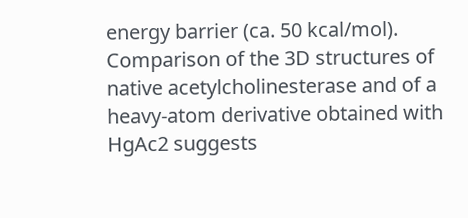energy barrier (ca. 50 kcal/mol). Comparison of the 3D structures of native acetylcholinesterase and of a heavy-atom derivative obtained with HgAc2 suggests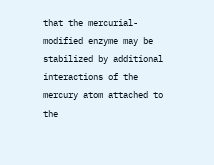that the mercurial-modified enzyme may be stabilized by additional interactions of the mercury atom attached to the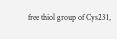free thiol group of Cys231,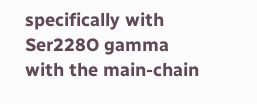specifically with Ser228O gamma with the main-chain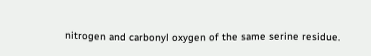nitrogen and carbonyl oxygen of the same serine residue.